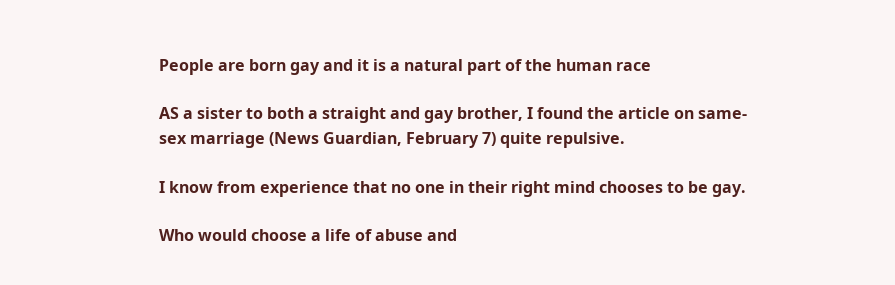People are born gay and it is a natural part of the human race

AS a sister to both a straight and gay brother, I found the article on same-sex marriage (News Guardian, February 7) quite repulsive.

I know from experience that no one in their right mind chooses to be gay.

Who would choose a life of abuse and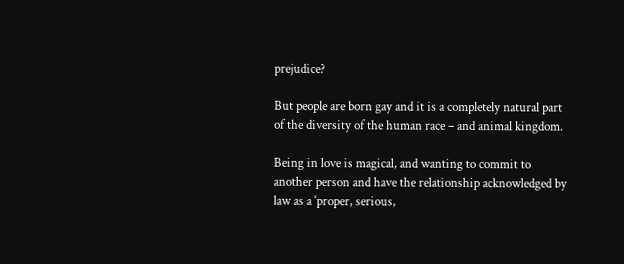prejudice?

But people are born gay and it is a completely natural part of the diversity of the human race – and animal kingdom.

Being in love is magical, and wanting to commit to another person and have the relationship acknowledged by law as a ‘proper, serious,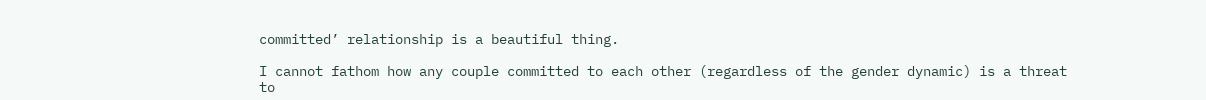committed’ relationship is a beautiful thing.

I cannot fathom how any couple committed to each other (regardless of the gender dynamic) is a threat to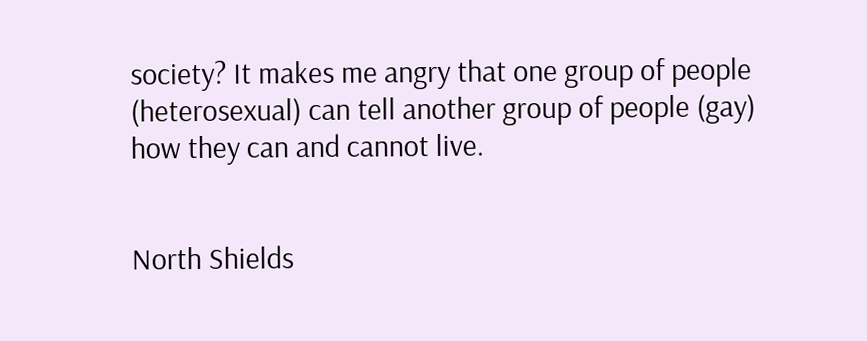society? It makes me angry that one group of people (heterosexual) can tell another group of people (gay) how they can and cannot live.


North Shields